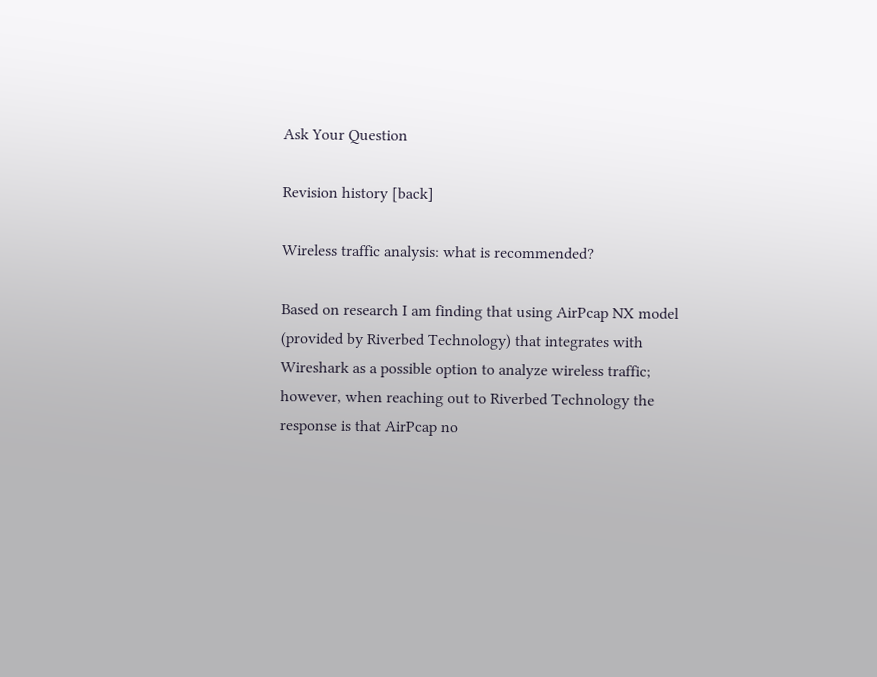Ask Your Question

Revision history [back]

Wireless traffic analysis: what is recommended?

Based on research I am finding that using AirPcap NX model (provided by Riverbed Technology) that integrates with Wireshark as a possible option to analyze wireless traffic; however, when reaching out to Riverbed Technology the response is that AirPcap no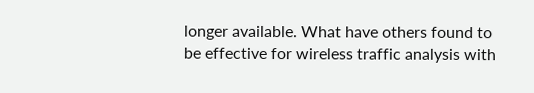longer available. What have others found to be effective for wireless traffic analysis with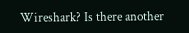Wireshark? Is there another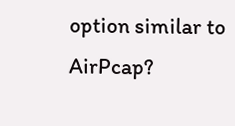option similar to AirPcap?